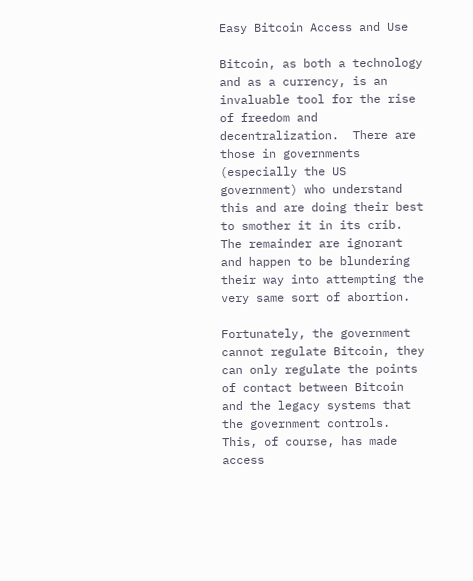Easy Bitcoin Access and Use

Bitcoin, as both a technology and as a currency, is an invaluable tool for the rise of freedom and decentralization.  There are those in governments (especially the US government) who understand this and are doing their best to smother it in its crib.  The remainder are ignorant and happen to be blundering their way into attempting the very same sort of abortion.

Fortunately, the government cannot regulate Bitcoin, they can only regulate the points of contact between Bitcoin and the legacy systems that the government controls.  This, of course, has made access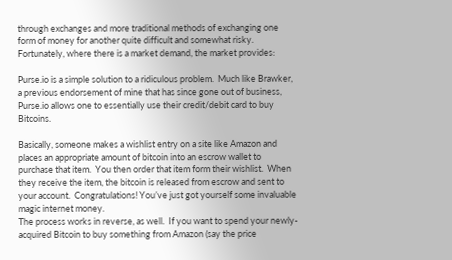through exchanges and more traditional methods of exchanging one form of money for another quite difficult and somewhat risky.  Fortunately, where there is a market demand, the market provides:

Purse.io is a simple solution to a ridiculous problem.  Much like Brawker, a previous endorsement of mine that has since gone out of business, Purse.io allows one to essentially use their credit/debit card to buy Bitcoins.

Basically, someone makes a wishlist entry on a site like Amazon and places an appropriate amount of bitcoin into an escrow wallet to purchase that item.  You then order that item form their wishlist.  When they receive the item, the bitcoin is released from escrow and sent to your account.  Congratulations! You’ve just got yourself some invaluable magic internet money.
The process works in reverse, as well.  If you want to spend your newly-acquired Bitcoin to buy something from Amazon (say the price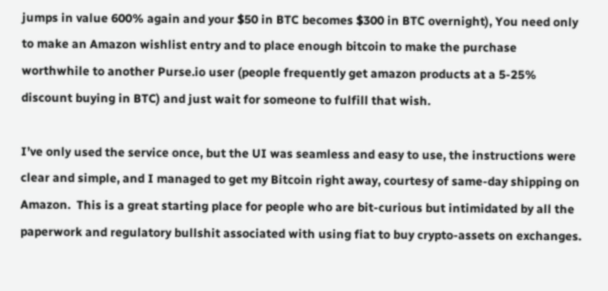jumps in value 600% again and your $50 in BTC becomes $300 in BTC overnight), You need only to make an Amazon wishlist entry and to place enough bitcoin to make the purchase worthwhile to another Purse.io user (people frequently get amazon products at a 5-25% discount buying in BTC) and just wait for someone to fulfill that wish.

I’ve only used the service once, but the UI was seamless and easy to use, the instructions were clear and simple, and I managed to get my Bitcoin right away, courtesy of same-day shipping on Amazon.  This is a great starting place for people who are bit-curious but intimidated by all the paperwork and regulatory bullshit associated with using fiat to buy crypto-assets on exchanges.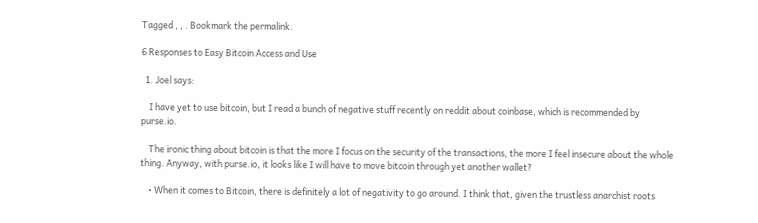Tagged , , . Bookmark the permalink.

6 Responses to Easy Bitcoin Access and Use

  1. Joel says:

    I have yet to use bitcoin, but I read a bunch of negative stuff recently on reddit about coinbase, which is recommended by purse.io.

    The ironic thing about bitcoin is that the more I focus on the security of the transactions, the more I feel insecure about the whole thing. Anyway, with purse.io, it looks like I will have to move bitcoin through yet another wallet?

    • When it comes to Bitcoin, there is definitely a lot of negativity to go around. I think that, given the trustless anarchist roots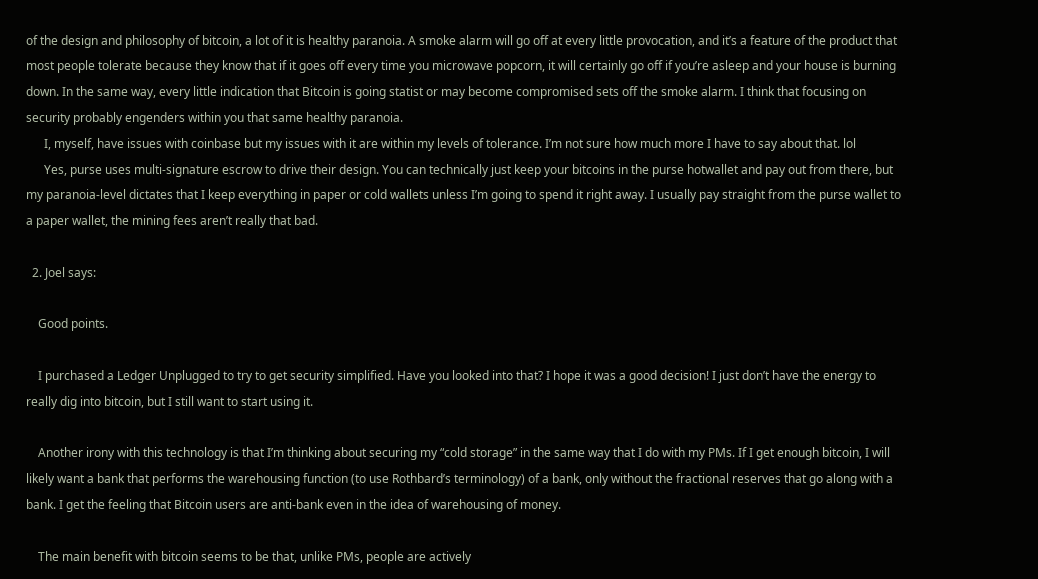of the design and philosophy of bitcoin, a lot of it is healthy paranoia. A smoke alarm will go off at every little provocation, and it’s a feature of the product that most people tolerate because they know that if it goes off every time you microwave popcorn, it will certainly go off if you’re asleep and your house is burning down. In the same way, every little indication that Bitcoin is going statist or may become compromised sets off the smoke alarm. I think that focusing on security probably engenders within you that same healthy paranoia.
      I, myself, have issues with coinbase but my issues with it are within my levels of tolerance. I’m not sure how much more I have to say about that. lol
      Yes, purse uses multi-signature escrow to drive their design. You can technically just keep your bitcoins in the purse hotwallet and pay out from there, but my paranoia-level dictates that I keep everything in paper or cold wallets unless I’m going to spend it right away. I usually pay straight from the purse wallet to a paper wallet, the mining fees aren’t really that bad.

  2. Joel says:

    Good points.

    I purchased a Ledger Unplugged to try to get security simplified. Have you looked into that? I hope it was a good decision! I just don’t have the energy to really dig into bitcoin, but I still want to start using it.

    Another irony with this technology is that I’m thinking about securing my “cold storage” in the same way that I do with my PMs. If I get enough bitcoin, I will likely want a bank that performs the warehousing function (to use Rothbard’s terminology) of a bank, only without the fractional reserves that go along with a bank. I get the feeling that Bitcoin users are anti-bank even in the idea of warehousing of money.

    The main benefit with bitcoin seems to be that, unlike PMs, people are actively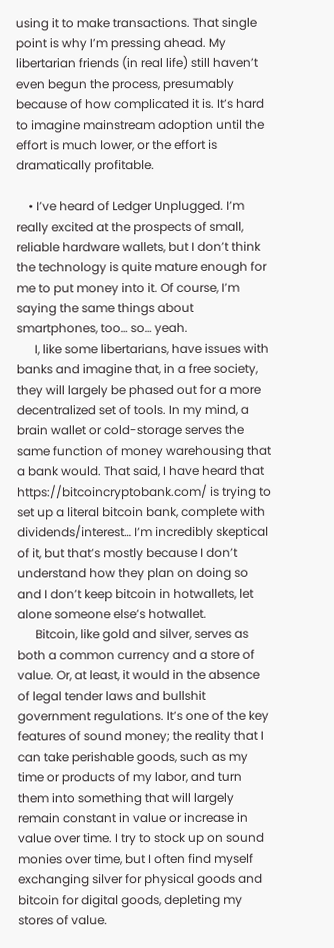using it to make transactions. That single point is why I’m pressing ahead. My libertarian friends (in real life) still haven’t even begun the process, presumably because of how complicated it is. It’s hard to imagine mainstream adoption until the effort is much lower, or the effort is dramatically profitable.

    • I’ve heard of Ledger Unplugged. I’m really excited at the prospects of small, reliable hardware wallets, but I don’t think the technology is quite mature enough for me to put money into it. Of course, I’m saying the same things about smartphones, too… so… yeah.
      I, like some libertarians, have issues with banks and imagine that, in a free society, they will largely be phased out for a more decentralized set of tools. In my mind, a brain wallet or cold-storage serves the same function of money warehousing that a bank would. That said, I have heard that https://bitcoincryptobank.com/ is trying to set up a literal bitcoin bank, complete with dividends/interest… I’m incredibly skeptical of it, but that’s mostly because I don’t understand how they plan on doing so and I don’t keep bitcoin in hotwallets, let alone someone else’s hotwallet.
      Bitcoin, like gold and silver, serves as both a common currency and a store of value. Or, at least, it would in the absence of legal tender laws and bullshit government regulations. It’s one of the key features of sound money; the reality that I can take perishable goods, such as my time or products of my labor, and turn them into something that will largely remain constant in value or increase in value over time. I try to stock up on sound monies over time, but I often find myself exchanging silver for physical goods and bitcoin for digital goods, depleting my stores of value.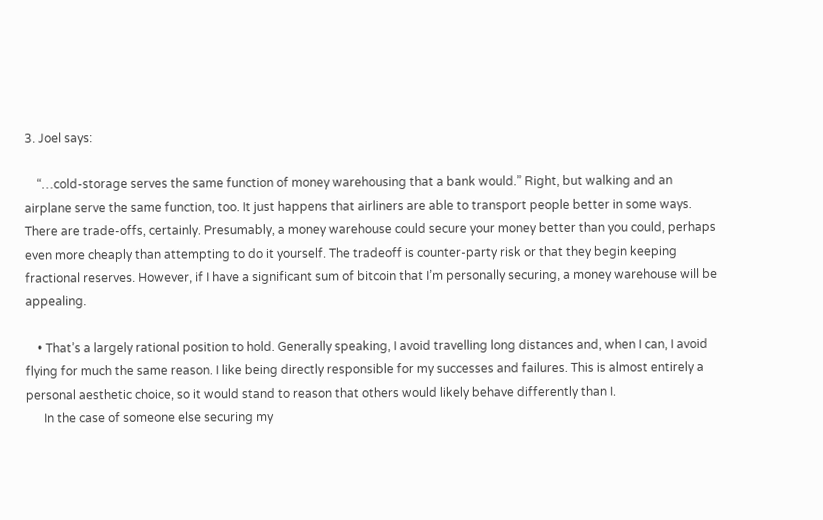3. Joel says:

    “…cold-storage serves the same function of money warehousing that a bank would.” Right, but walking and an airplane serve the same function, too. It just happens that airliners are able to transport people better in some ways. There are trade-offs, certainly. Presumably, a money warehouse could secure your money better than you could, perhaps even more cheaply than attempting to do it yourself. The tradeoff is counter-party risk or that they begin keeping fractional reserves. However, if I have a significant sum of bitcoin that I’m personally securing, a money warehouse will be appealing.

    • That’s a largely rational position to hold. Generally speaking, I avoid travelling long distances and, when I can, I avoid flying for much the same reason. I like being directly responsible for my successes and failures. This is almost entirely a personal aesthetic choice, so it would stand to reason that others would likely behave differently than I.
      In the case of someone else securing my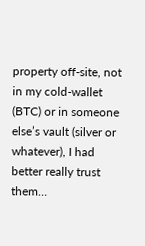property off-site, not in my cold-wallet (BTC) or in someone else’s vault (silver or whatever), I had better really trust them…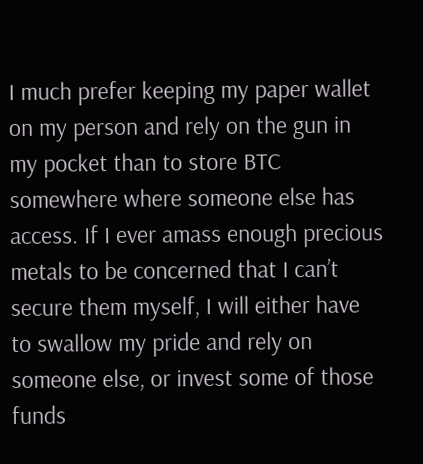I much prefer keeping my paper wallet on my person and rely on the gun in my pocket than to store BTC somewhere where someone else has access. If I ever amass enough precious metals to be concerned that I can’t secure them myself, I will either have to swallow my pride and rely on someone else, or invest some of those funds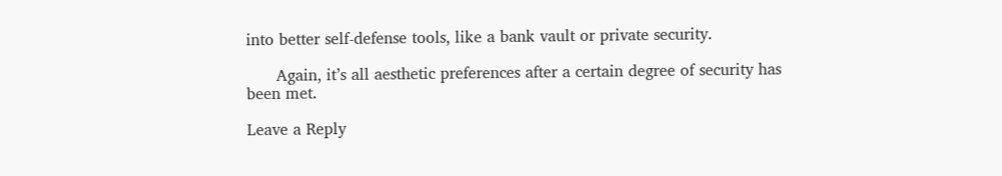into better self-defense tools, like a bank vault or private security.

      Again, it’s all aesthetic preferences after a certain degree of security has been met.

Leave a Reply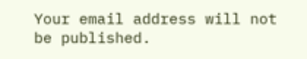Your email address will not be published.